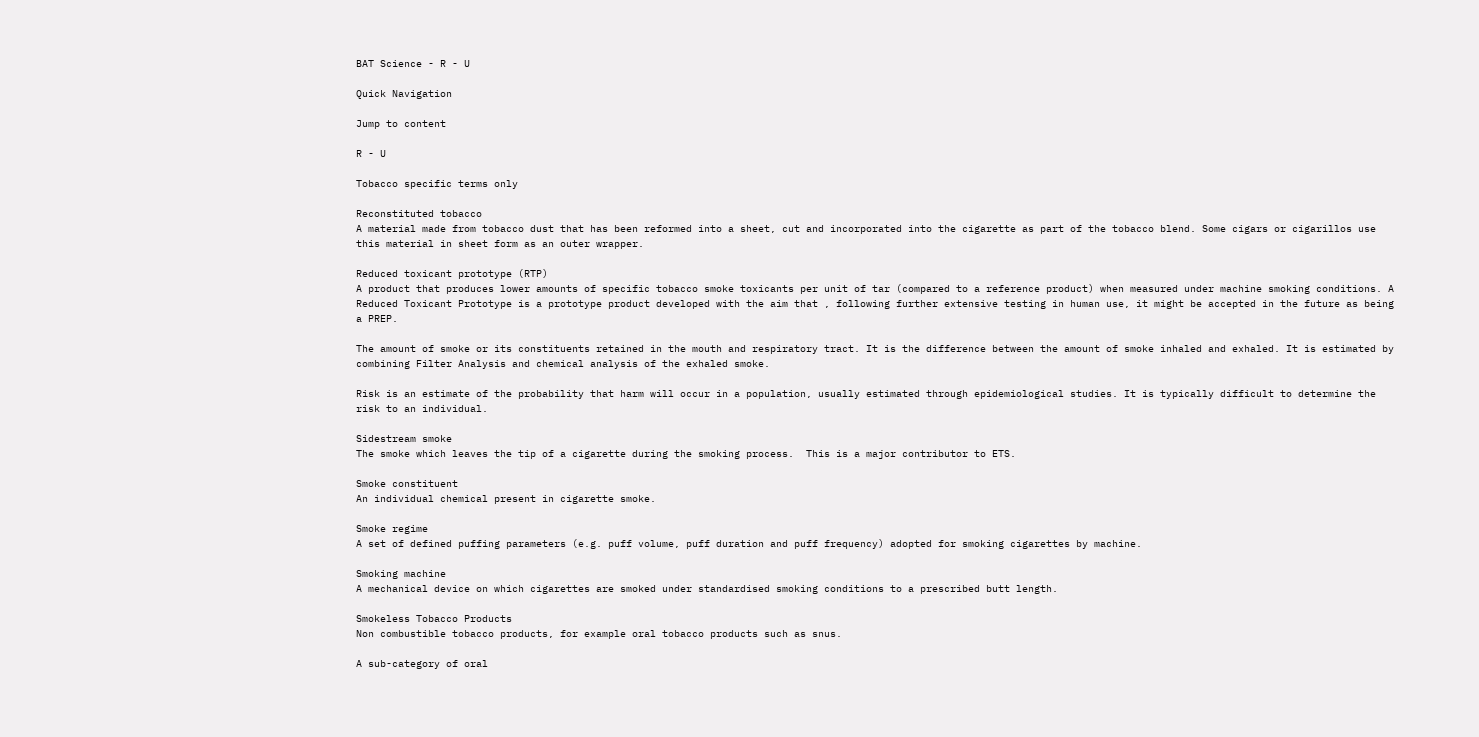BAT Science - R - U

Quick Navigation

Jump to content

R - U

Tobacco specific terms only

Reconstituted tobacco
A material made from tobacco dust that has been reformed into a sheet, cut and incorporated into the cigarette as part of the tobacco blend. Some cigars or cigarillos use this material in sheet form as an outer wrapper.

Reduced toxicant prototype (RTP)
A product that produces lower amounts of specific tobacco smoke toxicants per unit of tar (compared to a reference product) when measured under machine smoking conditions. A Reduced Toxicant Prototype is a prototype product developed with the aim that , following further extensive testing in human use, it might be accepted in the future as being a PREP.

The amount of smoke or its constituents retained in the mouth and respiratory tract. It is the difference between the amount of smoke inhaled and exhaled. It is estimated by combining Filter Analysis and chemical analysis of the exhaled smoke.

Risk is an estimate of the probability that harm will occur in a population, usually estimated through epidemiological studies. It is typically difficult to determine the risk to an individual.

Sidestream smoke
The smoke which leaves the tip of a cigarette during the smoking process.  This is a major contributor to ETS.

Smoke constituent
An individual chemical present in cigarette smoke.

Smoke regime
A set of defined puffing parameters (e.g. puff volume, puff duration and puff frequency) adopted for smoking cigarettes by machine.

Smoking machine
A mechanical device on which cigarettes are smoked under standardised smoking conditions to a prescribed butt length.

Smokeless Tobacco Products
Non combustible tobacco products, for example oral tobacco products such as snus.

A sub-category of oral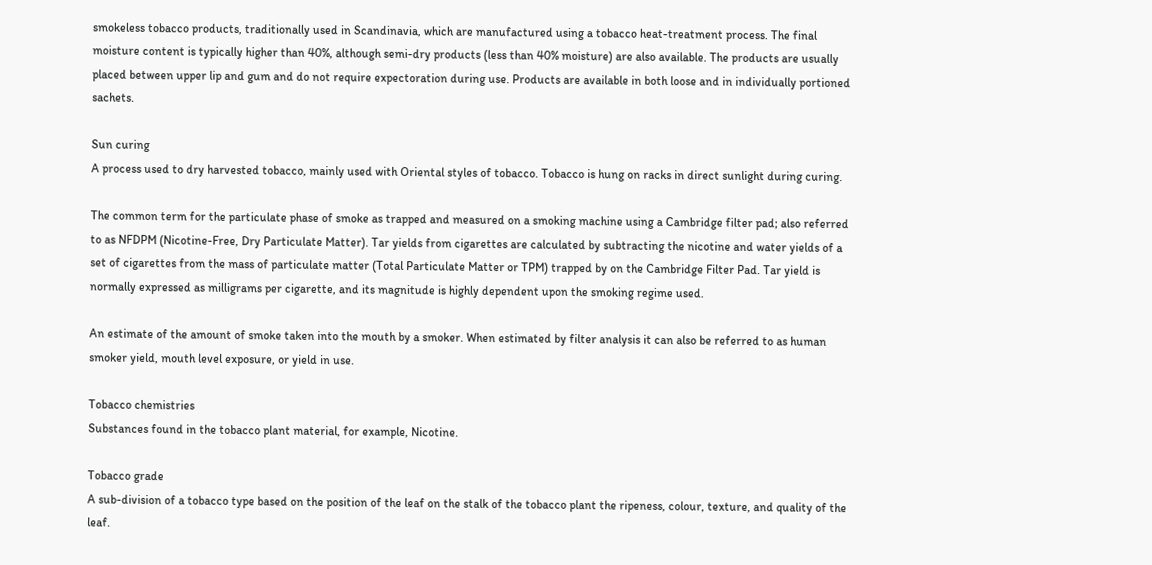smokeless tobacco products, traditionally used in Scandinavia, which are manufactured using a tobacco heat-treatment process. The final moisture content is typically higher than 40%, although semi-dry products (less than 40% moisture) are also available. The products are usually placed between upper lip and gum and do not require expectoration during use. Products are available in both loose and in individually portioned sachets.

Sun curing
A process used to dry harvested tobacco, mainly used with Oriental styles of tobacco. Tobacco is hung on racks in direct sunlight during curing.

The common term for the particulate phase of smoke as trapped and measured on a smoking machine using a Cambridge filter pad; also referred to as NFDPM (Nicotine-Free, Dry Particulate Matter). Tar yields from cigarettes are calculated by subtracting the nicotine and water yields of a set of cigarettes from the mass of particulate matter (Total Particulate Matter or TPM) trapped by on the Cambridge Filter Pad. Tar yield is normally expressed as milligrams per cigarette, and its magnitude is highly dependent upon the smoking regime used.

An estimate of the amount of smoke taken into the mouth by a smoker. When estimated by filter analysis it can also be referred to as human smoker yield, mouth level exposure, or yield in use.

Tobacco chemistries
Substances found in the tobacco plant material, for example, Nicotine.

Tobacco grade
A sub-division of a tobacco type based on the position of the leaf on the stalk of the tobacco plant the ripeness, colour, texture, and quality of the leaf.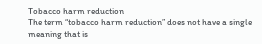Tobacco harm reduction
The term “tobacco harm reduction” does not have a single meaning that is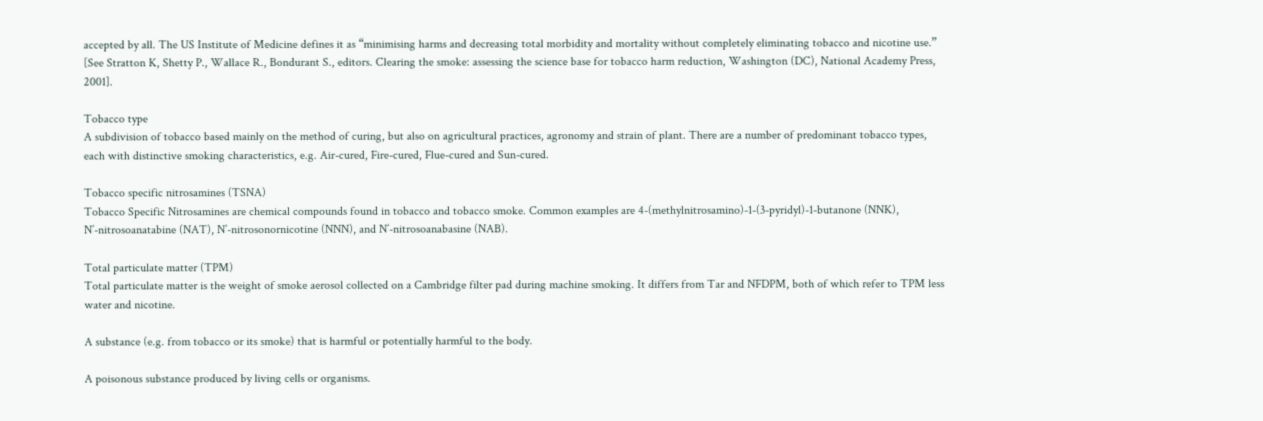accepted by all. The US Institute of Medicine defines it as “minimising harms and decreasing total morbidity and mortality without completely eliminating tobacco and nicotine use.” [See Stratton K, Shetty P., Wallace R., Bondurant S., editors. Clearing the smoke: assessing the science base for tobacco harm reduction, Washington (DC), National Academy Press, 2001].

Tobacco type
A subdivision of tobacco based mainly on the method of curing, but also on agricultural practices, agronomy and strain of plant. There are a number of predominant tobacco types, each with distinctive smoking characteristics, e.g. Air-cured, Fire-cured, Flue-cured and Sun-cured.

Tobacco specific nitrosamines (TSNA)
Tobacco Specific Nitrosamines are chemical compounds found in tobacco and tobacco smoke. Common examples are 4-(methylnitrosamino)-1-(3-pyridyl)-1-butanone (NNK), N’-nitrosoanatabine (NAT), N’-nitrosonornicotine (NNN), and N’-nitrosoanabasine (NAB).

Total particulate matter (TPM)
Total particulate matter is the weight of smoke aerosol collected on a Cambridge filter pad during machine smoking. It differs from Tar and NFDPM, both of which refer to TPM less water and nicotine.

A substance (e.g. from tobacco or its smoke) that is harmful or potentially harmful to the body.

A poisonous substance produced by living cells or organisms.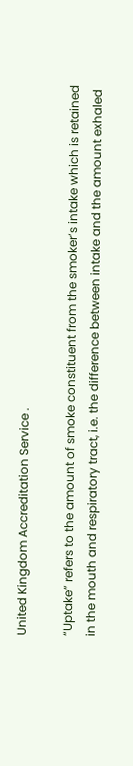United Kingdom Accreditation Service .

“Uptake” refers to the amount of smoke constituent from the smoker’s intake which is retained in the mouth and respiratory tract, i.e. the difference between intake and the amount exhaled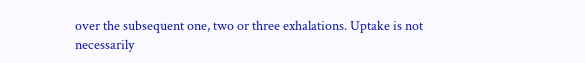over the subsequent one, two or three exhalations. Uptake is not necessarily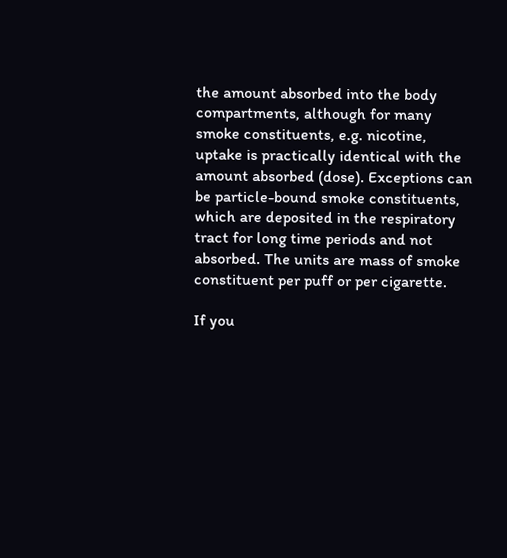the amount absorbed into the body compartments, although for many smoke constituents, e.g. nicotine, uptake is practically identical with the amount absorbed (dose). Exceptions can be particle-bound smoke constituents, which are deposited in the respiratory tract for long time periods and not absorbed. The units are mass of smoke constituent per puff or per cigarette.

If you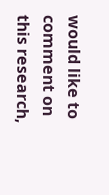would like to comment on this research,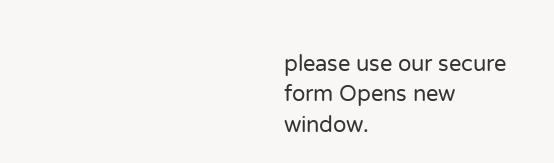please use our secure form Opens new window.